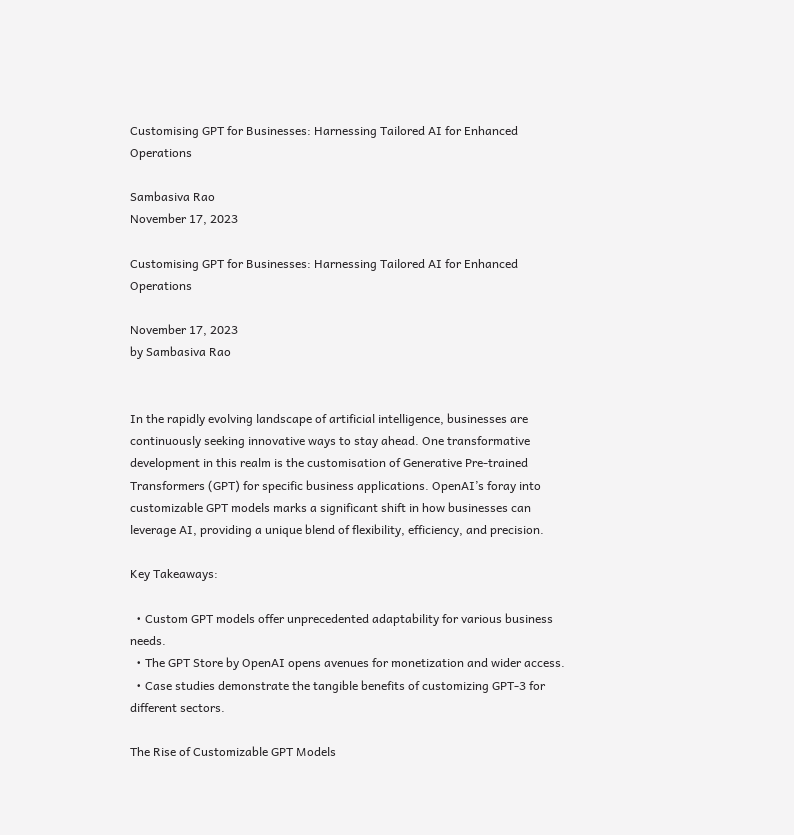Customising GPT for Businesses: Harnessing Tailored AI for Enhanced Operations

Sambasiva Rao
November 17, 2023

Customising GPT for Businesses: Harnessing Tailored AI for Enhanced Operations

November 17, 2023
by Sambasiva Rao


In the rapidly evolving landscape of artificial intelligence, businesses are continuously seeking innovative ways to stay ahead. One transformative development in this realm is the customisation of Generative Pre-trained Transformers (GPT) for specific business applications. OpenAI’s foray into customizable GPT models marks a significant shift in how businesses can leverage AI, providing a unique blend of flexibility, efficiency, and precision.

Key Takeaways:

  • Custom GPT models offer unprecedented adaptability for various business needs.
  • The GPT Store by OpenAI opens avenues for monetization and wider access.
  • Case studies demonstrate the tangible benefits of customizing GPT-3 for different sectors.

The Rise of Customizable GPT Models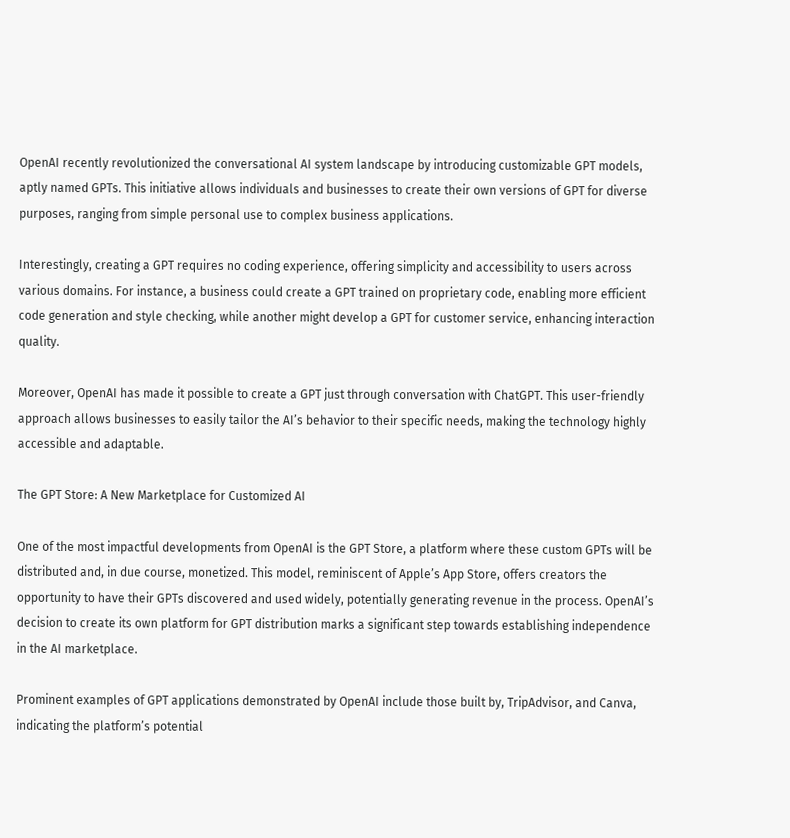OpenAI recently revolutionized the conversational AI system landscape by introducing customizable GPT models, aptly named GPTs. This initiative allows individuals and businesses to create their own versions of GPT for diverse purposes, ranging from simple personal use to complex business applications.

Interestingly, creating a GPT requires no coding experience, offering simplicity and accessibility to users across various domains. For instance, a business could create a GPT trained on proprietary code, enabling more efficient code generation and style checking, while another might develop a GPT for customer service, enhancing interaction quality.

Moreover, OpenAI has made it possible to create a GPT just through conversation with ChatGPT. This user-friendly approach allows businesses to easily tailor the AI’s behavior to their specific needs, making the technology highly accessible and adaptable.

The GPT Store: A New Marketplace for Customized AI

One of the most impactful developments from OpenAI is the GPT Store, a platform where these custom GPTs will be distributed and, in due course, monetized. This model, reminiscent of Apple’s App Store, offers creators the opportunity to have their GPTs discovered and used widely, potentially generating revenue in the process. OpenAI’s decision to create its own platform for GPT distribution marks a significant step towards establishing independence in the AI marketplace.

Prominent examples of GPT applications demonstrated by OpenAI include those built by, TripAdvisor, and Canva, indicating the platform’s potential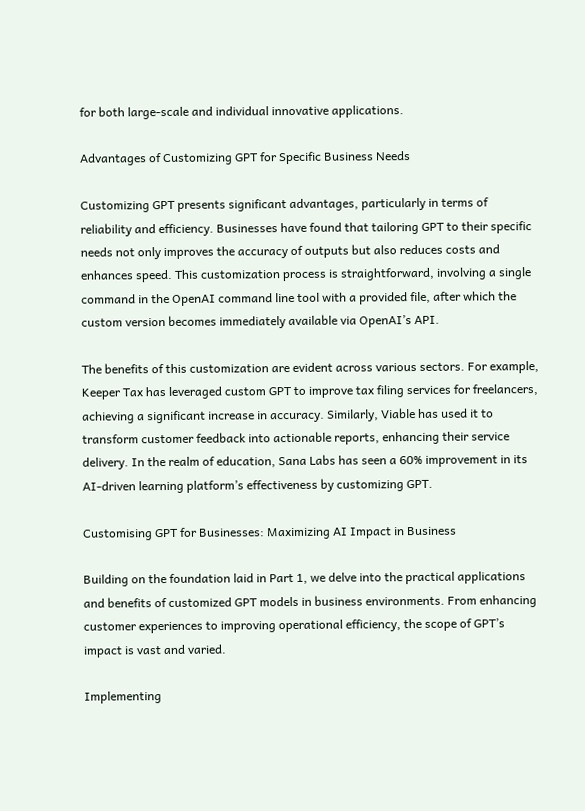for both large-scale and individual innovative applications.

Advantages of Customizing GPT for Specific Business Needs

Customizing GPT presents significant advantages, particularly in terms of reliability and efficiency. Businesses have found that tailoring GPT to their specific needs not only improves the accuracy of outputs but also reduces costs and enhances speed. This customization process is straightforward, involving a single command in the OpenAI command line tool with a provided file, after which the custom version becomes immediately available via OpenAI’s API.

The benefits of this customization are evident across various sectors. For example, Keeper Tax has leveraged custom GPT to improve tax filing services for freelancers, achieving a significant increase in accuracy. Similarly, Viable has used it to transform customer feedback into actionable reports, enhancing their service delivery. In the realm of education, Sana Labs has seen a 60% improvement in its AI-driven learning platform’s effectiveness by customizing GPT.

Customising GPT for Businesses: Maximizing AI Impact in Business

Building on the foundation laid in Part 1, we delve into the practical applications and benefits of customized GPT models in business environments. From enhancing customer experiences to improving operational efficiency, the scope of GPT’s impact is vast and varied.

Implementing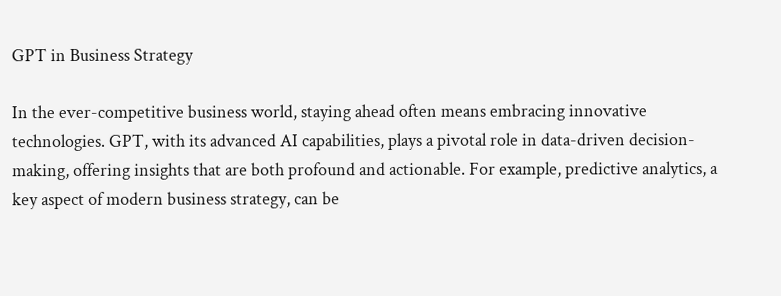GPT in Business Strategy

In the ever-competitive business world, staying ahead often means embracing innovative technologies. GPT, with its advanced AI capabilities, plays a pivotal role in data-driven decision-making, offering insights that are both profound and actionable. For example, predictive analytics, a key aspect of modern business strategy, can be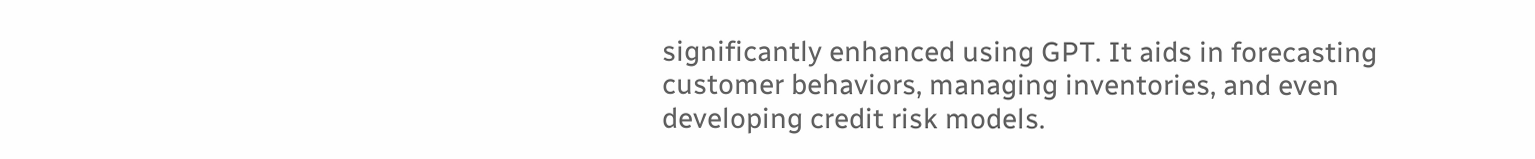significantly enhanced using GPT. It aids in forecasting customer behaviors, managing inventories, and even developing credit risk models.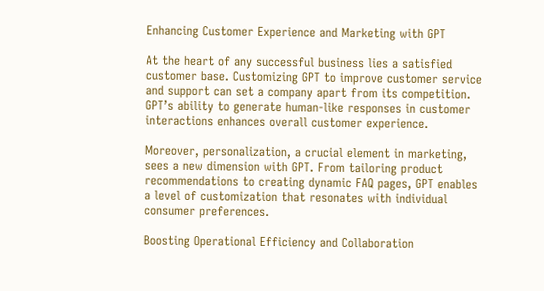Enhancing Customer Experience and Marketing with GPT

At the heart of any successful business lies a satisfied customer base. Customizing GPT to improve customer service and support can set a company apart from its competition. GPT’s ability to generate human-like responses in customer interactions enhances overall customer experience.

Moreover, personalization, a crucial element in marketing, sees a new dimension with GPT. From tailoring product recommendations to creating dynamic FAQ pages, GPT enables a level of customization that resonates with individual consumer preferences.

Boosting Operational Efficiency and Collaboration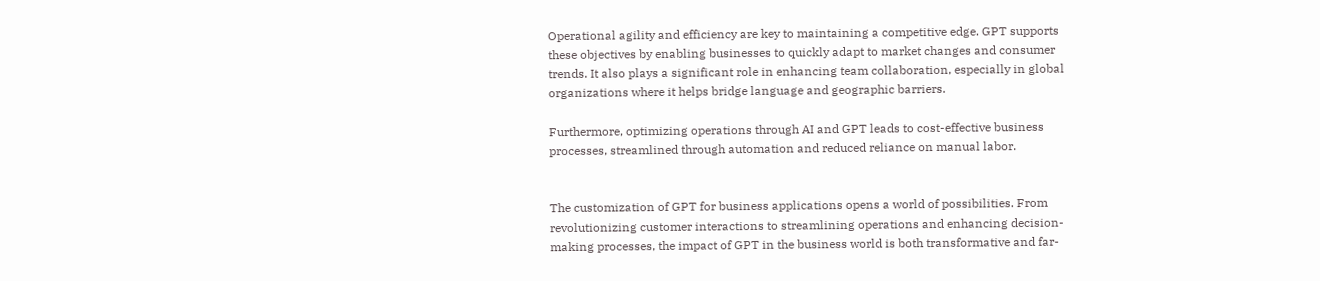Operational agility and efficiency are key to maintaining a competitive edge. GPT supports these objectives by enabling businesses to quickly adapt to market changes and consumer trends. It also plays a significant role in enhancing team collaboration, especially in global organizations where it helps bridge language and geographic barriers.

Furthermore, optimizing operations through AI and GPT leads to cost-effective business processes, streamlined through automation and reduced reliance on manual labor.


The customization of GPT for business applications opens a world of possibilities. From revolutionizing customer interactions to streamlining operations and enhancing decision-making processes, the impact of GPT in the business world is both transformative and far-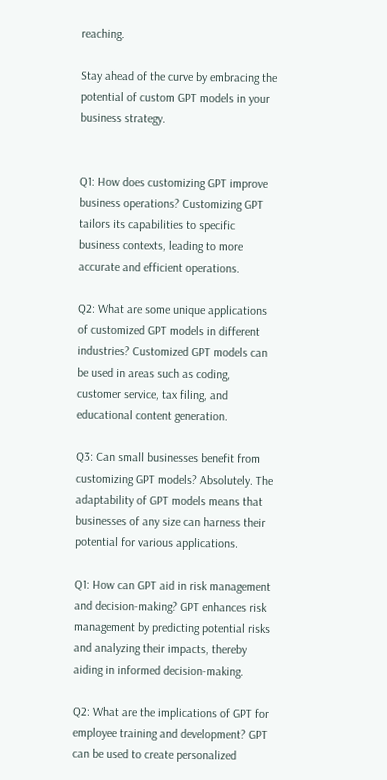reaching.

Stay ahead of the curve by embracing the potential of custom GPT models in your business strategy.


Q1: How does customizing GPT improve business operations? Customizing GPT tailors its capabilities to specific business contexts, leading to more accurate and efficient operations.

Q2: What are some unique applications of customized GPT models in different industries? Customized GPT models can be used in areas such as coding, customer service, tax filing, and educational content generation.

Q3: Can small businesses benefit from customizing GPT models? Absolutely. The adaptability of GPT models means that businesses of any size can harness their potential for various applications.

Q1: How can GPT aid in risk management and decision-making? GPT enhances risk management by predicting potential risks and analyzing their impacts, thereby aiding in informed decision-making.

Q2: What are the implications of GPT for employee training and development? GPT can be used to create personalized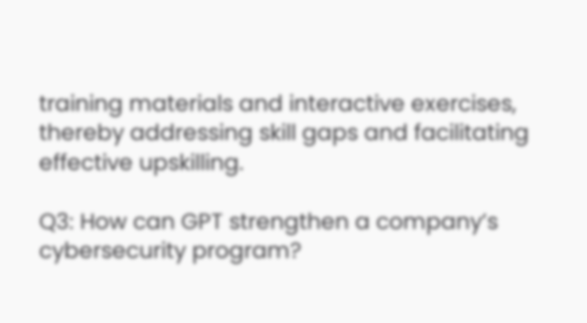training materials and interactive exercises, thereby addressing skill gaps and facilitating effective upskilling.

Q3: How can GPT strengthen a company’s cybersecurity program?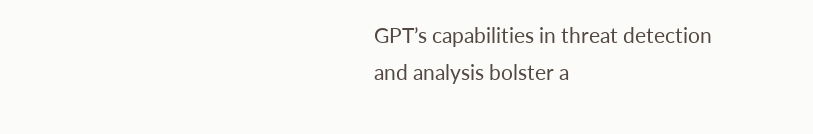GPT’s capabilities in threat detection and analysis bolster a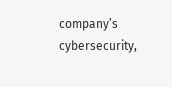company’s cybersecurity,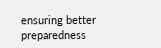ensuring better preparedness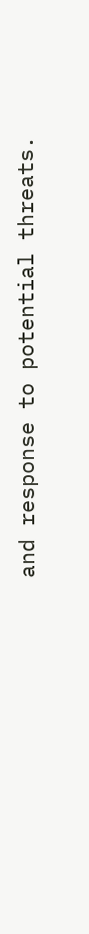and response to potential threats.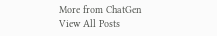More from ChatGen
View All Posts